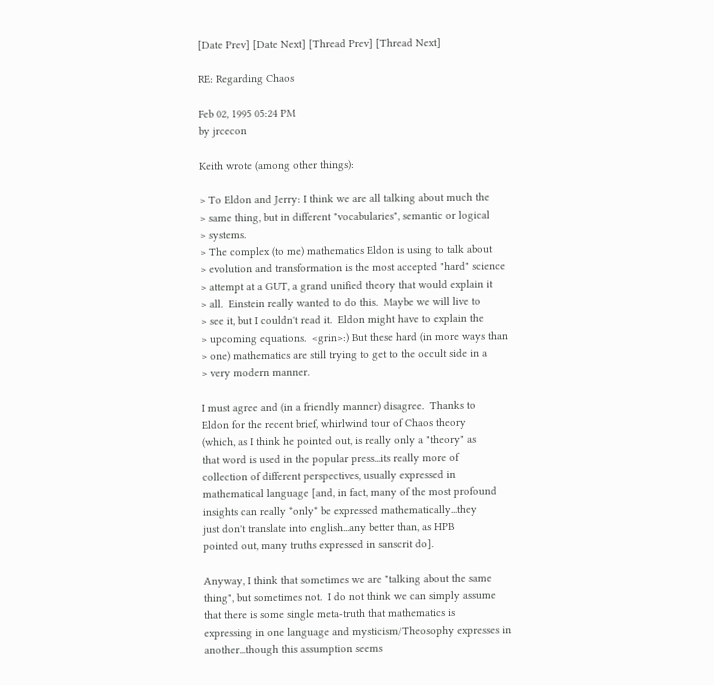[Date Prev] [Date Next] [Thread Prev] [Thread Next]

RE: Regarding Chaos

Feb 02, 1995 05:24 PM
by jrcecon

Keith wrote (among other things):

> To Eldon and Jerry: I think we are all talking about much the
> same thing, but in different "vocabularies", semantic or logical
> systems.
> The complex (to me) mathematics Eldon is using to talk about
> evolution and transformation is the most accepted "hard" science
> attempt at a GUT, a grand unified theory that would explain it
> all.  Einstein really wanted to do this.  Maybe we will live to
> see it, but I couldn't read it.  Eldon might have to explain the
> upcoming equations.  <grin>:) But these hard (in more ways than
> one) mathematics are still trying to get to the occult side in a
> very modern manner.

I must agree and (in a friendly manner) disagree.  Thanks to
Eldon for the recent brief, whirlwind tour of Chaos theory
(which, as I think he pointed out, is really only a "theory" as
that word is used in the popular press...its really more of
collection of different perspectives, usually expressed in
mathematical language [and, in fact, many of the most profound
insights can really *only* be expressed mathematically...they
just don't translate into english...any better than, as HPB
pointed out, many truths expressed in sanscrit do].

Anyway, I think that sometimes we are "talking about the same
thing", but sometimes not.  I do not think we can simply assume
that there is some single meta-truth that mathematics is
expressing in one language and mysticism/Theosophy expresses in
another...though this assumption seems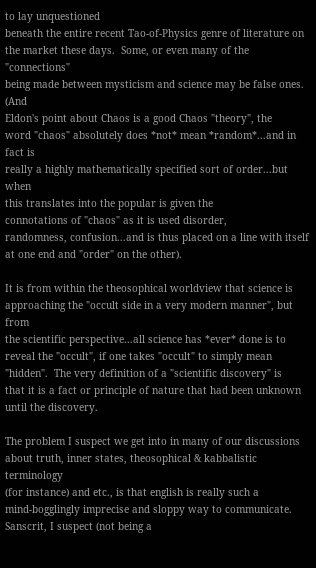to lay unquestioned
beneath the entire recent Tao-of-Physics genre of literature on
the market these days.  Some, or even many of the "connections"
being made between mysticism and science may be false ones.  (And
Eldon's point about Chaos is a good Chaos "theory", the
word "chaos" absolutely does *not* mean *random*...and in fact is
really a highly mathematically specified sort of order...but when
this translates into the popular is given the
connotations of "chaos" as it is used disorder,
randomness, confusion...and is thus placed on a line with itself
at one end and "order" on the other).

It is from within the theosophical worldview that science is
approaching the "occult side in a very modern manner", but from
the scientific perspective...all science has *ever* done is to
reveal the "occult", if one takes "occult" to simply mean
"hidden".  The very definition of a "scientific discovery" is
that it is a fact or principle of nature that had been unknown
until the discovery.

The problem I suspect we get into in many of our discussions
about truth, inner states, theosophical & kabbalistic terminology
(for instance) and etc., is that english is really such a
mind-bogglingly imprecise and sloppy way to communicate.
Sanscrit, I suspect (not being a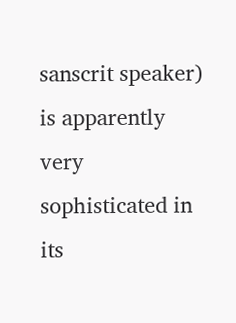sanscrit speaker) is apparently
very sophisticated in its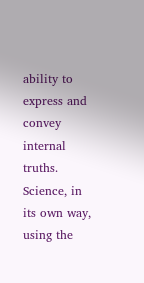ability to express and convey internal
truths.  Science, in its own way, using the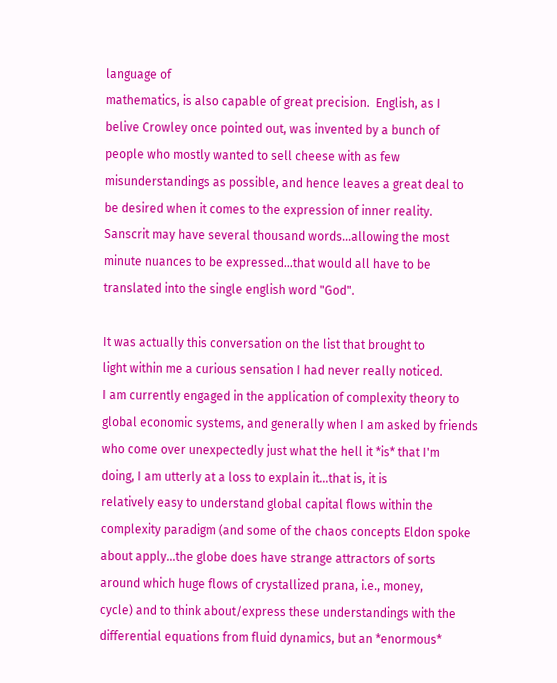language of
mathematics, is also capable of great precision.  English, as I
belive Crowley once pointed out, was invented by a bunch of
people who mostly wanted to sell cheese with as few
misunderstandings as possible, and hence leaves a great deal to
be desired when it comes to the expression of inner reality.
Sanscrit may have several thousand words...allowing the most
minute nuances to be expressed...that would all have to be
translated into the single english word "God".

It was actually this conversation on the list that brought to
light within me a curious sensation I had never really noticed.
I am currently engaged in the application of complexity theory to
global economic systems, and generally when I am asked by friends
who come over unexpectedly just what the hell it *is* that I'm
doing, I am utterly at a loss to explain it...that is, it is
relatively easy to understand global capital flows within the
complexity paradigm (and some of the chaos concepts Eldon spoke
about apply...the globe does have strange attractors of sorts
around which huge flows of crystallized prana, i.e., money,
cycle) and to think about/express these understandings with the
differential equations from fluid dynamics, but an *enormous*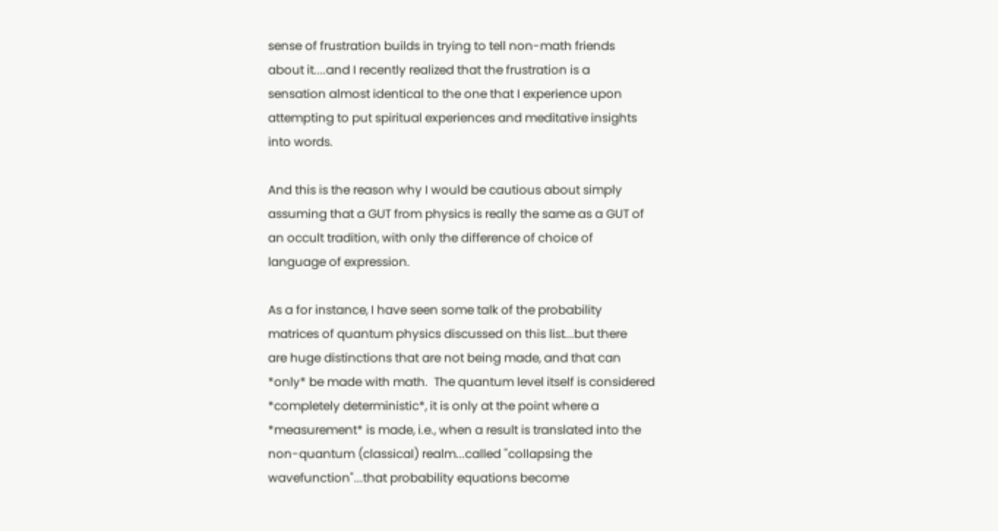sense of frustration builds in trying to tell non-math friends
about it....and I recently realized that the frustration is a
sensation almost identical to the one that I experience upon
attempting to put spiritual experiences and meditative insights
into words.

And this is the reason why I would be cautious about simply
assuming that a GUT from physics is really the same as a GUT of
an occult tradition, with only the difference of choice of
language of expression.

As a for instance, I have seen some talk of the probability
matrices of quantum physics discussed on this list...but there
are huge distinctions that are not being made, and that can
*only* be made with math.  The quantum level itself is considered
*completely deterministic*, it is only at the point where a
*measurement* is made, i.e., when a result is translated into the
non-quantum (classical) realm...called "collapsing the
wavefunction"...that probability equations become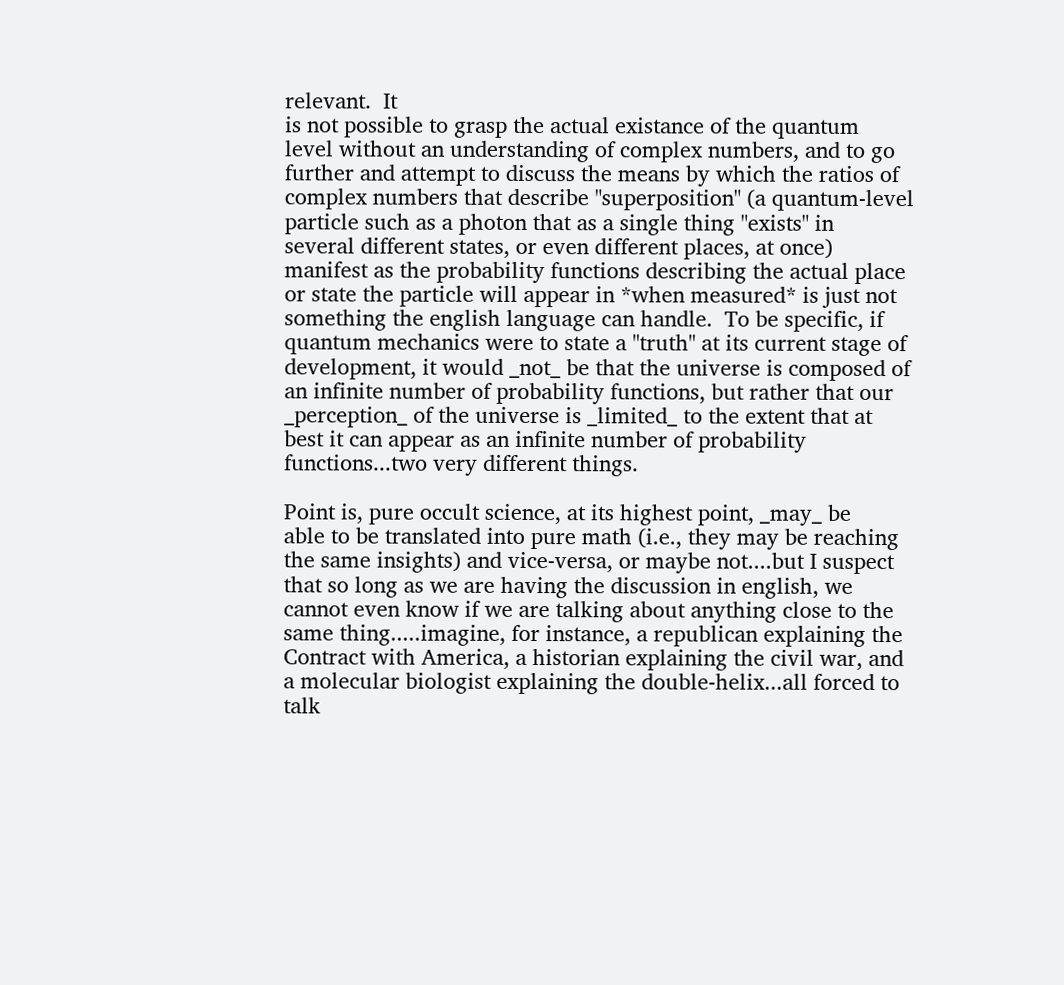relevant.  It
is not possible to grasp the actual existance of the quantum
level without an understanding of complex numbers, and to go
further and attempt to discuss the means by which the ratios of
complex numbers that describe "superposition" (a quantum-level
particle such as a photon that as a single thing "exists" in
several different states, or even different places, at once)
manifest as the probability functions describing the actual place
or state the particle will appear in *when measured* is just not
something the english language can handle.  To be specific, if
quantum mechanics were to state a "truth" at its current stage of
development, it would _not_ be that the universe is composed of
an infinite number of probability functions, but rather that our
_perception_ of the universe is _limited_ to the extent that at
best it can appear as an infinite number of probability
functions...two very different things.

Point is, pure occult science, at its highest point, _may_ be
able to be translated into pure math (i.e., they may be reaching
the same insights) and vice-versa, or maybe not....but I suspect
that so long as we are having the discussion in english, we
cannot even know if we are talking about anything close to the
same thing.....imagine, for instance, a republican explaining the
Contract with America, a historian explaining the civil war, and
a molecular biologist explaining the double-helix...all forced to
talk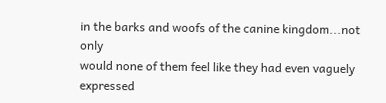in the barks and woofs of the canine kingdom...not only
would none of them feel like they had even vaguely expressed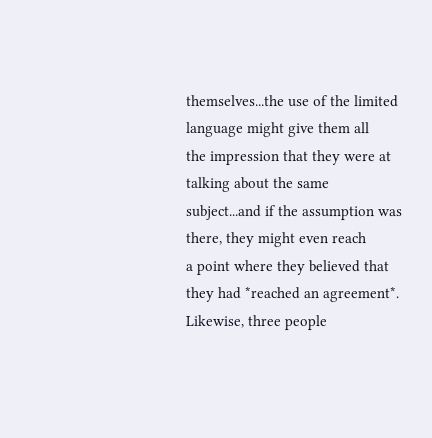themselves...the use of the limited language might give them all
the impression that they were at talking about the same
subject...and if the assumption was there, they might even reach
a point where they believed that they had *reached an agreement*.
Likewise, three people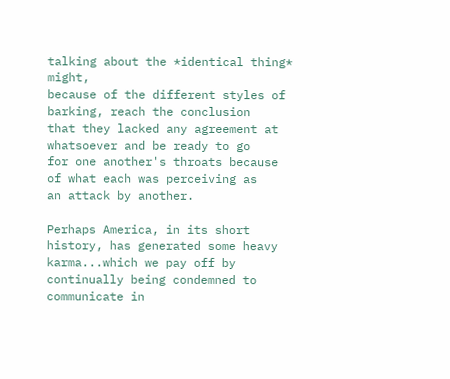talking about the *identical thing* might,
because of the different styles of barking, reach the conclusion
that they lacked any agreement at whatsoever and be ready to go
for one another's throats because of what each was perceiving as
an attack by another.

Perhaps America, in its short history, has generated some heavy
karma...which we pay off by continually being condemned to
communicate in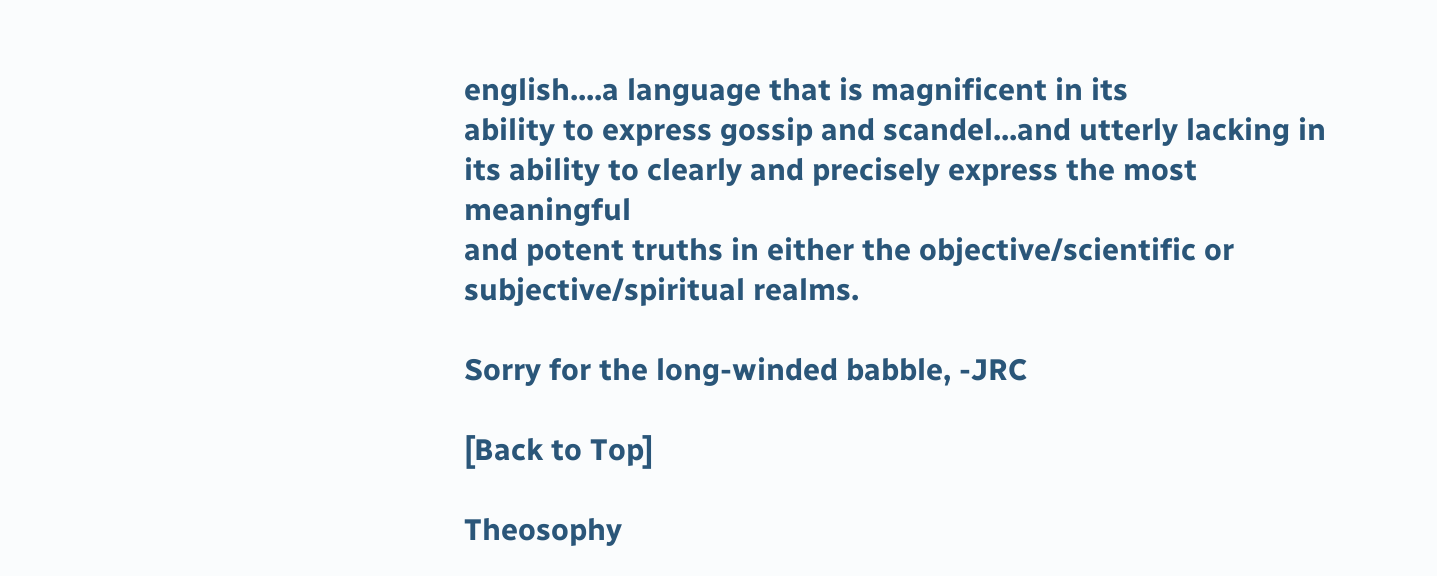english....a language that is magnificent in its
ability to express gossip and scandel...and utterly lacking in
its ability to clearly and precisely express the most meaningful
and potent truths in either the objective/scientific or
subjective/spiritual realms.

Sorry for the long-winded babble, -JRC

[Back to Top]

Theosophy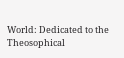World: Dedicated to the Theosophical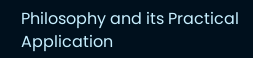Philosophy and its Practical Application